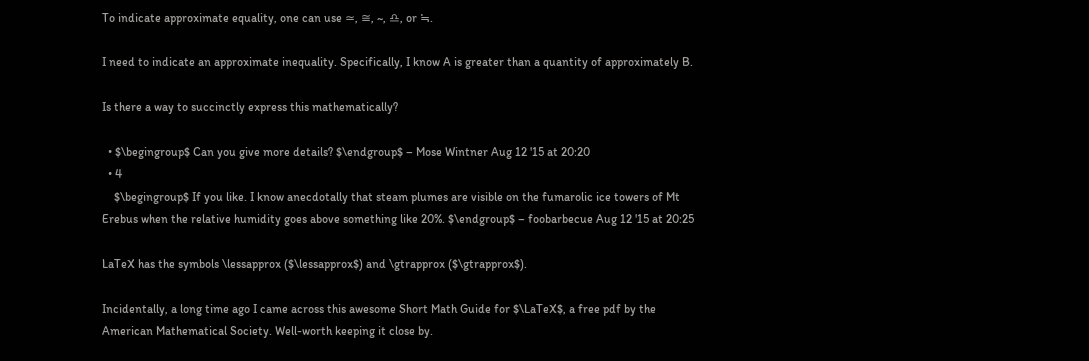To indicate approximate equality, one can use ≃, ≅, ~, ♎, or ≒.

I need to indicate an approximate inequality. Specifically, I know A is greater than a quantity of approximately B.

Is there a way to succinctly express this mathematically?

  • $\begingroup$ Can you give more details? $\endgroup$ – Mose Wintner Aug 12 '15 at 20:20
  • 4
    $\begingroup$ If you like. I know anecdotally that steam plumes are visible on the fumarolic ice towers of Mt Erebus when the relative humidity goes above something like 20%. $\endgroup$ – foobarbecue Aug 12 '15 at 20:25

LaTeX has the symbols \lessapprox ($\lessapprox$) and \gtrapprox ($\gtrapprox$).

Incidentally, a long time ago I came across this awesome Short Math Guide for $\LaTeX$, a free pdf by the American Mathematical Society. Well-worth keeping it close by.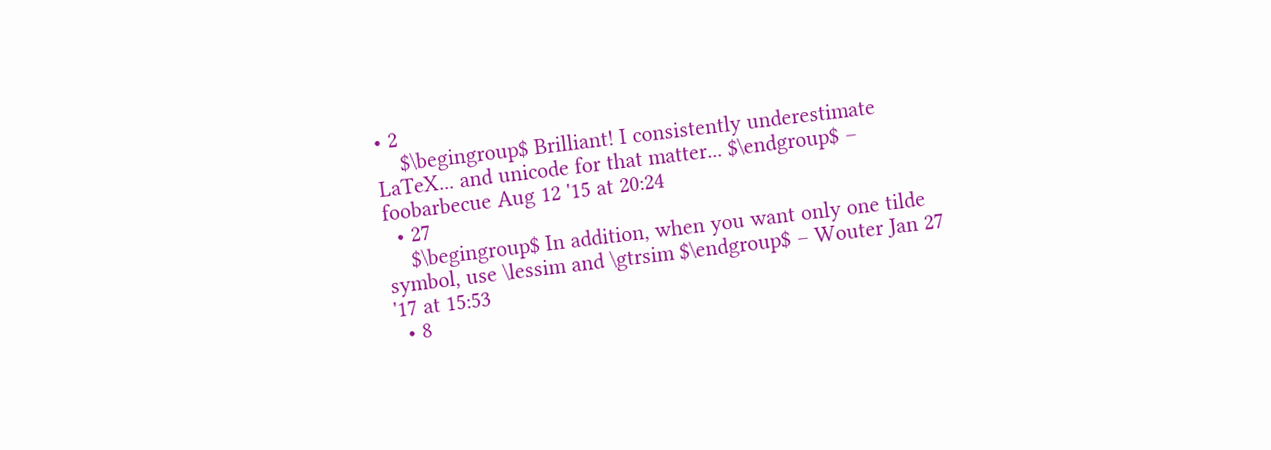• 2
    $\begingroup$ Brilliant! I consistently underestimate LaTeX... and unicode for that matter... $\endgroup$ – foobarbecue Aug 12 '15 at 20:24
  • 27
    $\begingroup$ In addition, when you want only one tilde symbol, use \lessim and \gtrsim $\endgroup$ – Wouter Jan 27 '17 at 15:53
  • 8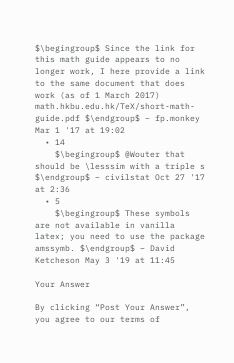$\begingroup$ Since the link for this math guide appears to no longer work, I here provide a link to the same document that does work (as of 1 March 2017) math.hkbu.edu.hk/TeX/short-math-guide.pdf $\endgroup$ – fp.monkey Mar 1 '17 at 19:02
  • 14
    $\begingroup$ @Wouter that should be \lesssim with a triple s $\endgroup$ – civilstat Oct 27 '17 at 2:36
  • 5
    $\begingroup$ These symbols are not available in vanilla latex; you need to use the package amssymb. $\endgroup$ – David Ketcheson May 3 '19 at 11:45

Your Answer

By clicking “Post Your Answer”, you agree to our terms of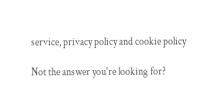service, privacy policy and cookie policy

Not the answer you're looking for?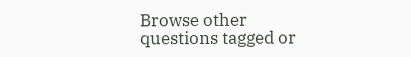Browse other questions tagged or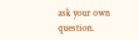ask your own question.